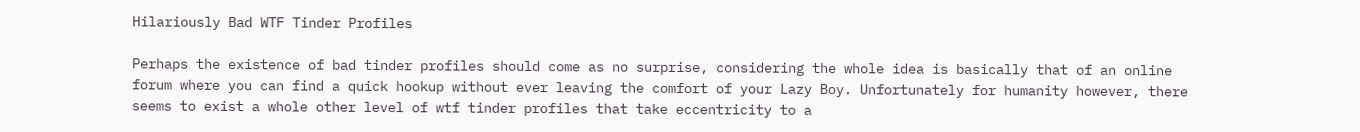Hilariously Bad WTF Tinder Profiles

Perhaps the existence of bad tinder profiles should come as no surprise, considering the whole idea is basically that of an online forum where you can find a quick hookup without ever leaving the comfort of your Lazy Boy. Unfortunately for humanity however, there seems to exist a whole other level of wtf tinder profiles that take eccentricity to a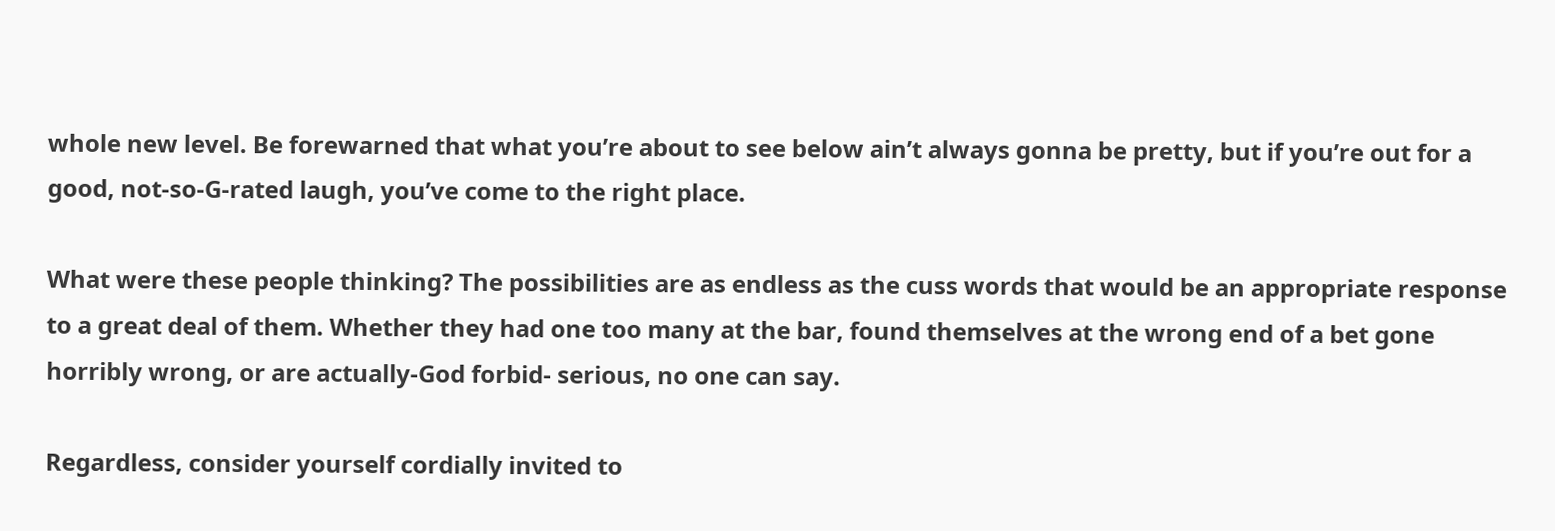whole new level. Be forewarned that what you’re about to see below ain’t always gonna be pretty, but if you’re out for a good, not-so-G-rated laugh, you’ve come to the right place.

What were these people thinking? The possibilities are as endless as the cuss words that would be an appropriate response to a great deal of them. Whether they had one too many at the bar, found themselves at the wrong end of a bet gone horribly wrong, or are actually-God forbid- serious, no one can say.

Regardless, consider yourself cordially invited to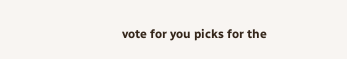vote for you picks for the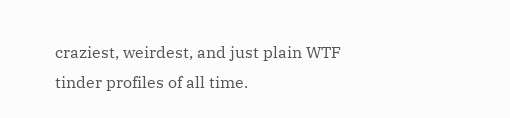craziest, weirdest, and just plain WTF tinder profiles of all time.